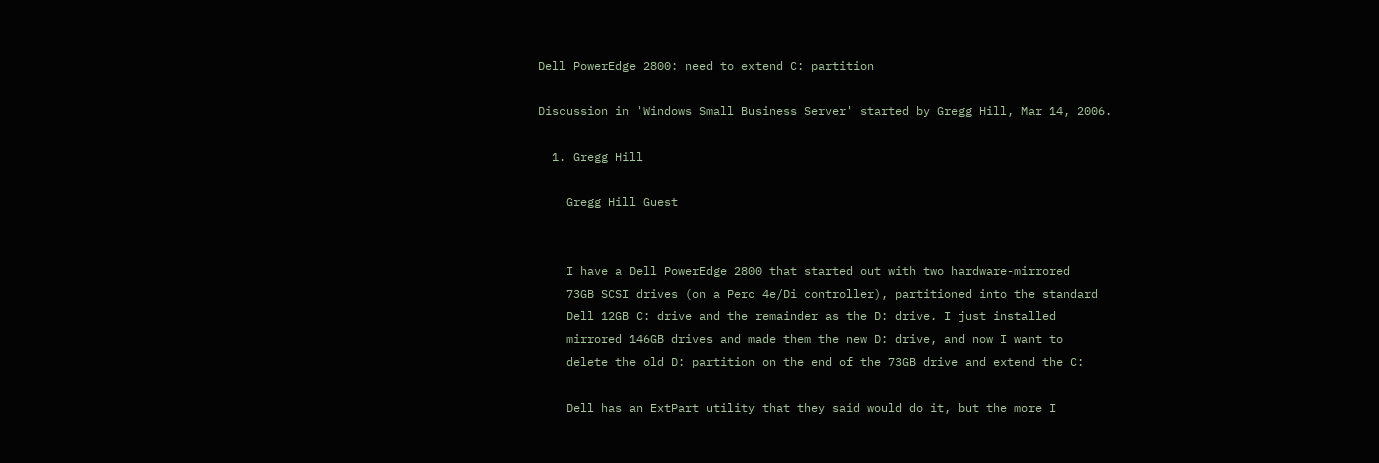Dell PowerEdge 2800: need to extend C: partition

Discussion in 'Windows Small Business Server' started by Gregg Hill, Mar 14, 2006.

  1. Gregg Hill

    Gregg Hill Guest


    I have a Dell PowerEdge 2800 that started out with two hardware-mirrored
    73GB SCSI drives (on a Perc 4e/Di controller), partitioned into the standard
    Dell 12GB C: drive and the remainder as the D: drive. I just installed
    mirrored 146GB drives and made them the new D: drive, and now I want to
    delete the old D: partition on the end of the 73GB drive and extend the C:

    Dell has an ExtPart utility that they said would do it, but the more I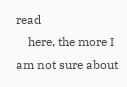read
    here, the more I am not sure about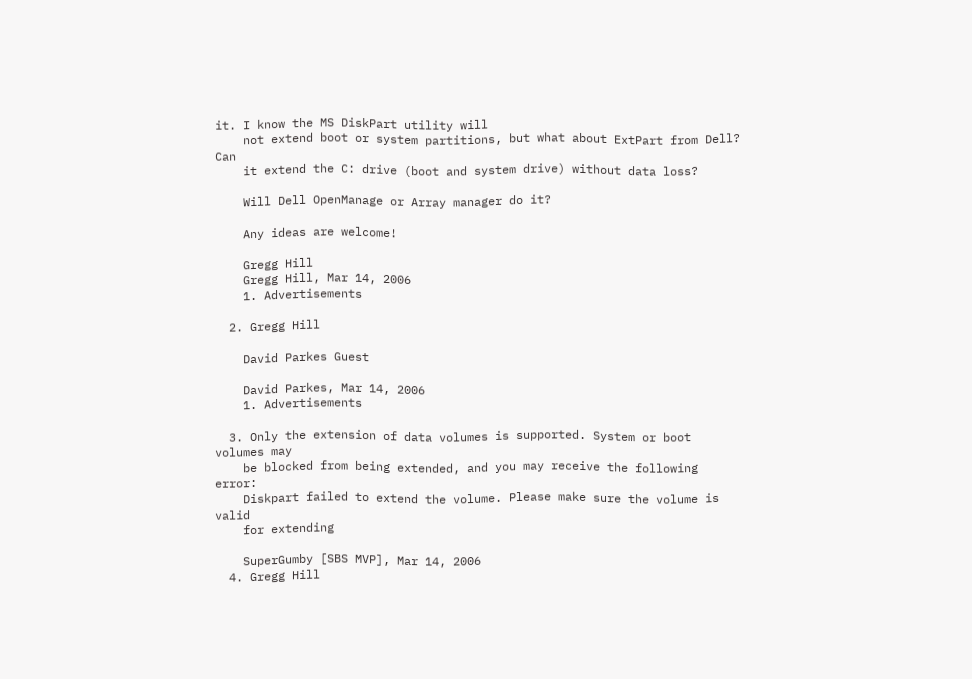it. I know the MS DiskPart utility will
    not extend boot or system partitions, but what about ExtPart from Dell? Can
    it extend the C: drive (boot and system drive) without data loss?

    Will Dell OpenManage or Array manager do it?

    Any ideas are welcome!

    Gregg Hill
    Gregg Hill, Mar 14, 2006
    1. Advertisements

  2. Gregg Hill

    David Parkes Guest

    David Parkes, Mar 14, 2006
    1. Advertisements

  3. Only the extension of data volumes is supported. System or boot volumes may
    be blocked from being extended, and you may receive the following error:
    Diskpart failed to extend the volume. Please make sure the volume is valid
    for extending

    SuperGumby [SBS MVP], Mar 14, 2006
  4. Gregg Hill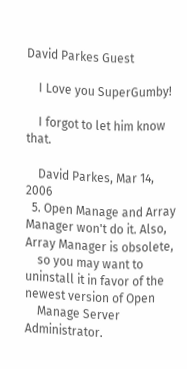David Parkes Guest

    I Love you SuperGumby!

    I forgot to let him know that.

    David Parkes, Mar 14, 2006
  5. Open Manage and Array Manager won't do it. Also, Array Manager is obsolete,
    so you may want to uninstall it in favor of the newest version of Open
    Manage Server Administrator.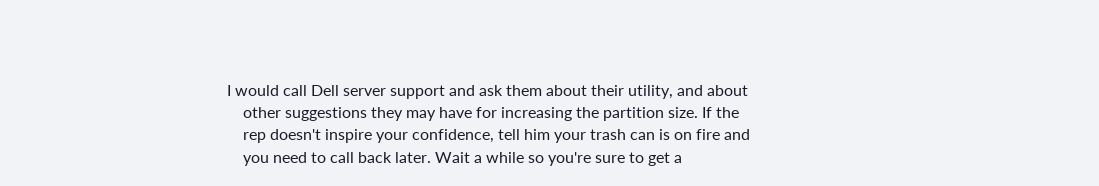I would call Dell server support and ask them about their utility, and about
    other suggestions they may have for increasing the partition size. If the
    rep doesn't inspire your confidence, tell him your trash can is on fire and
    you need to call back later. Wait a while so you're sure to get a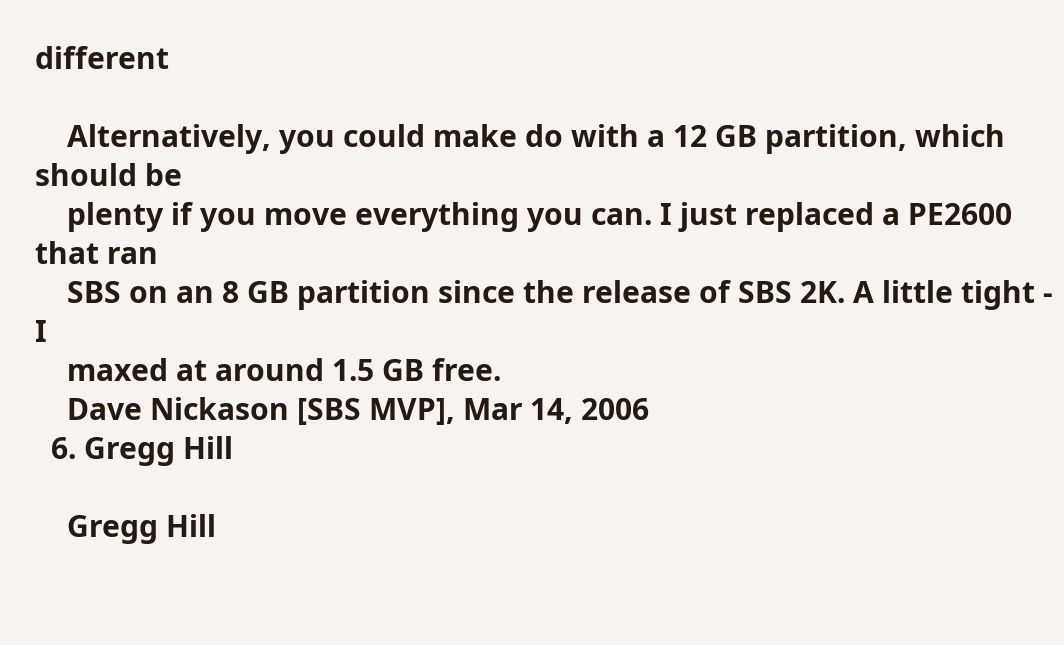different

    Alternatively, you could make do with a 12 GB partition, which should be
    plenty if you move everything you can. I just replaced a PE2600 that ran
    SBS on an 8 GB partition since the release of SBS 2K. A little tight - I
    maxed at around 1.5 GB free.
    Dave Nickason [SBS MVP], Mar 14, 2006
  6. Gregg Hill

    Gregg Hill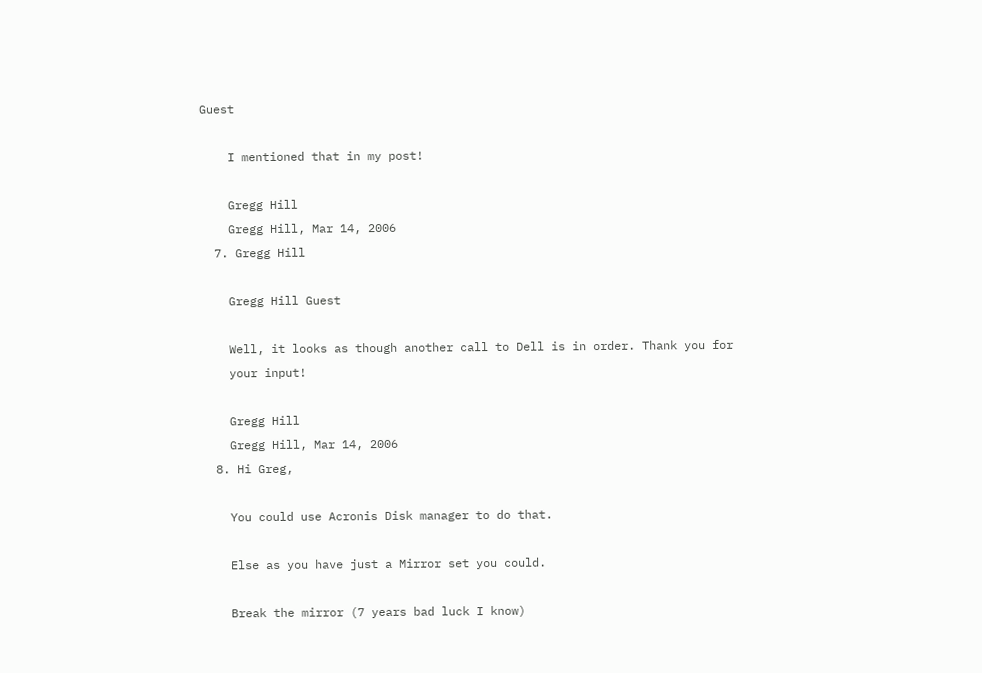Guest

    I mentioned that in my post!

    Gregg Hill
    Gregg Hill, Mar 14, 2006
  7. Gregg Hill

    Gregg Hill Guest

    Well, it looks as though another call to Dell is in order. Thank you for
    your input!

    Gregg Hill
    Gregg Hill, Mar 14, 2006
  8. Hi Greg,

    You could use Acronis Disk manager to do that.

    Else as you have just a Mirror set you could.

    Break the mirror (7 years bad luck I know)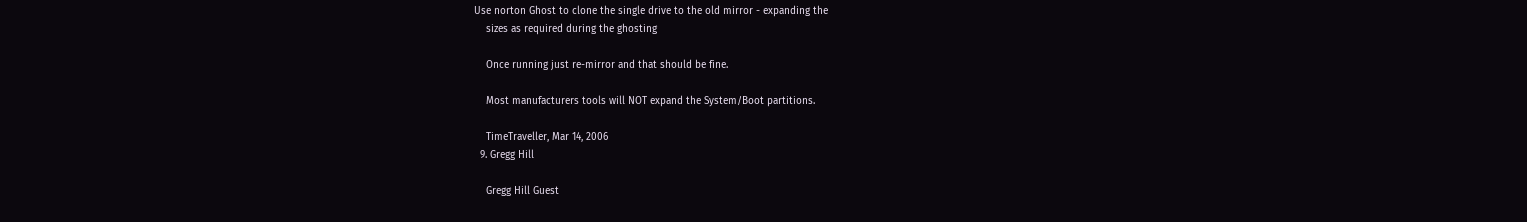Use norton Ghost to clone the single drive to the old mirror - expanding the
    sizes as required during the ghosting

    Once running just re-mirror and that should be fine.

    Most manufacturers tools will NOT expand the System/Boot partitions.

    TimeTraveller, Mar 14, 2006
  9. Gregg Hill

    Gregg Hill Guest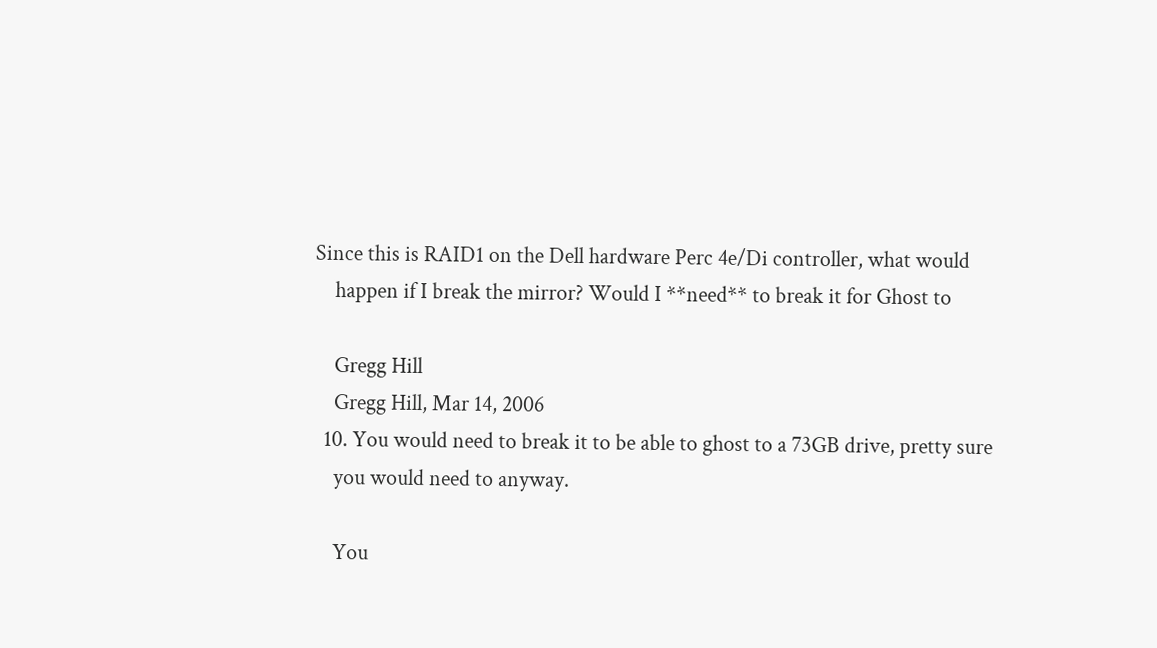Since this is RAID1 on the Dell hardware Perc 4e/Di controller, what would
    happen if I break the mirror? Would I **need** to break it for Ghost to

    Gregg Hill
    Gregg Hill, Mar 14, 2006
  10. You would need to break it to be able to ghost to a 73GB drive, pretty sure
    you would need to anyway.

    You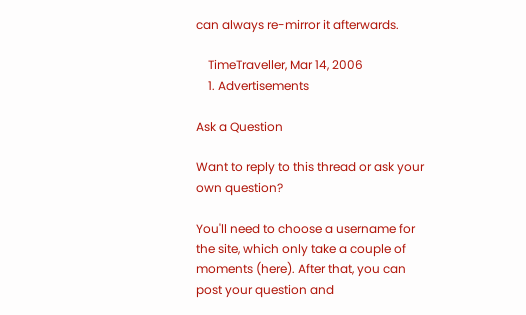can always re-mirror it afterwards.

    TimeTraveller, Mar 14, 2006
    1. Advertisements

Ask a Question

Want to reply to this thread or ask your own question?

You'll need to choose a username for the site, which only take a couple of moments (here). After that, you can post your question and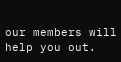our members will help you out.